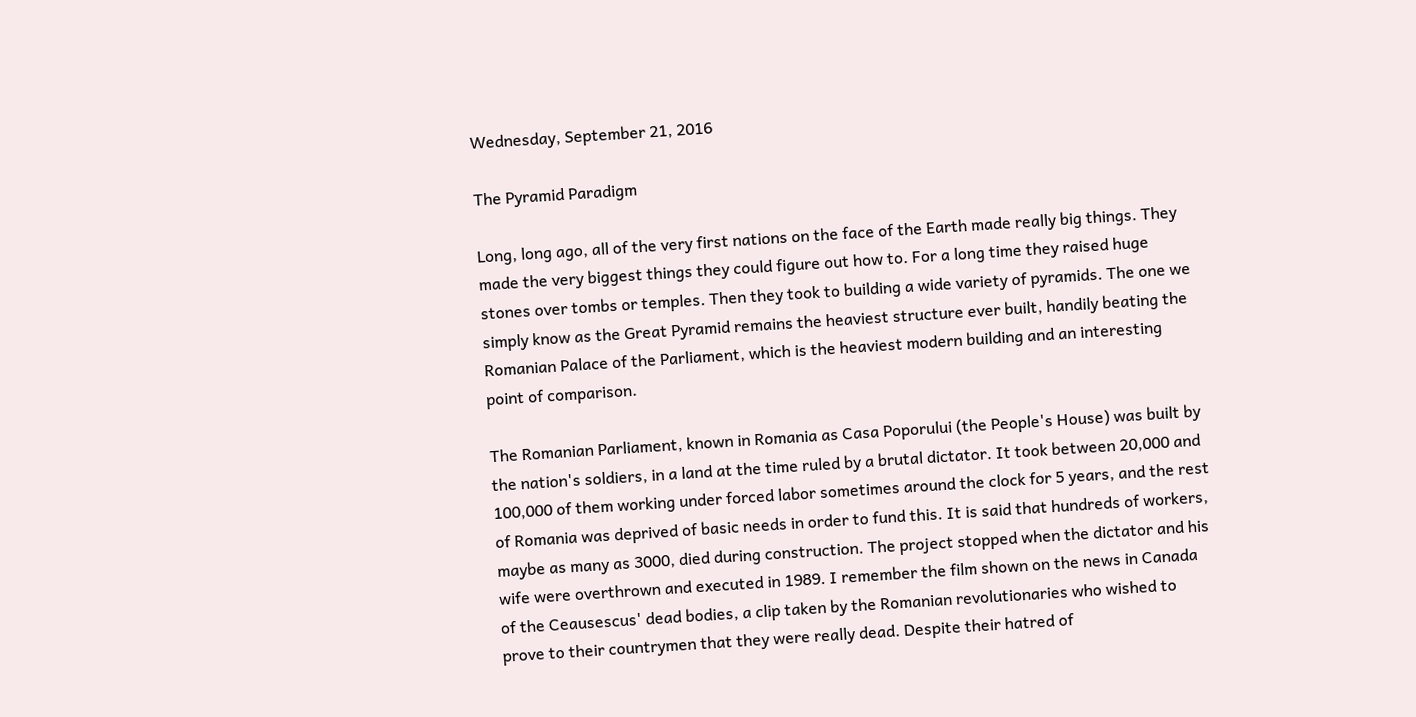Wednesday, September 21, 2016

The Pyramid Paradigm

Long, long ago, all of the very first nations on the face of the Earth made really big things. They made the very biggest things they could figure out how to. For a long time they raised huge stones over tombs or temples. Then they took to building a wide variety of pyramids. The one we simply know as the Great Pyramid remains the heaviest structure ever built, handily beating the Romanian Palace of the Parliament, which is the heaviest modern building and an interesting point of comparison.

The Romanian Parliament, known in Romania as Casa Poporului (the People's House) was built by the nation's soldiers, in a land at the time ruled by a brutal dictator. It took between 20,000 and 100,000 of them working under forced labor sometimes around the clock for 5 years, and the rest of Romania was deprived of basic needs in order to fund this. It is said that hundreds of workers, maybe as many as 3000, died during construction. The project stopped when the dictator and his wife were overthrown and executed in 1989. I remember the film shown on the news in Canada of the Ceausescus' dead bodies, a clip taken by the Romanian revolutionaries who wished to prove to their countrymen that they were really dead. Despite their hatred of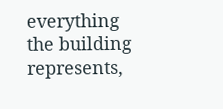everything the building represents,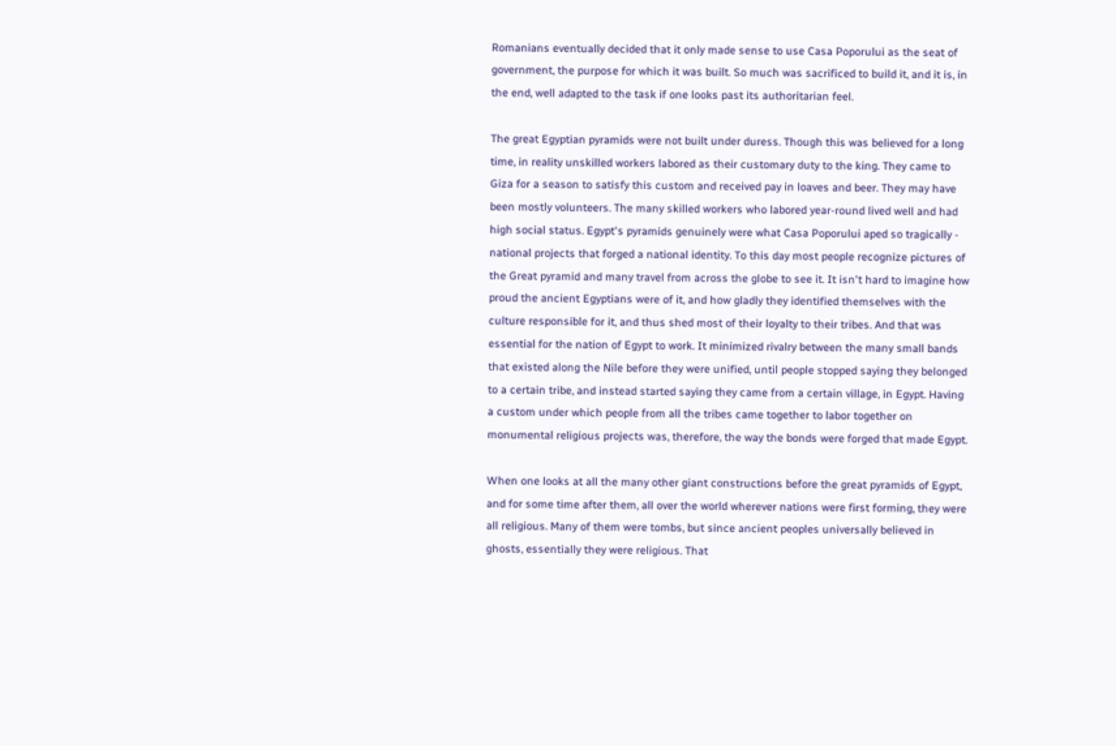Romanians eventually decided that it only made sense to use Casa Poporului as the seat of government, the purpose for which it was built. So much was sacrificed to build it, and it is, in the end, well adapted to the task if one looks past its authoritarian feel.

The great Egyptian pyramids were not built under duress. Though this was believed for a long time, in reality unskilled workers labored as their customary duty to the king. They came to Giza for a season to satisfy this custom and received pay in loaves and beer. They may have been mostly volunteers. The many skilled workers who labored year-round lived well and had high social status. Egypt's pyramids genuinely were what Casa Poporului aped so tragically - national projects that forged a national identity. To this day most people recognize pictures of the Great pyramid and many travel from across the globe to see it. It isn't hard to imagine how proud the ancient Egyptians were of it, and how gladly they identified themselves with the culture responsible for it, and thus shed most of their loyalty to their tribes. And that was essential for the nation of Egypt to work. It minimized rivalry between the many small bands that existed along the Nile before they were unified, until people stopped saying they belonged to a certain tribe, and instead started saying they came from a certain village, in Egypt. Having a custom under which people from all the tribes came together to labor together on monumental religious projects was, therefore, the way the bonds were forged that made Egypt.

When one looks at all the many other giant constructions before the great pyramids of Egypt, and for some time after them, all over the world wherever nations were first forming, they were all religious. Many of them were tombs, but since ancient peoples universally believed in ghosts, essentially they were religious. That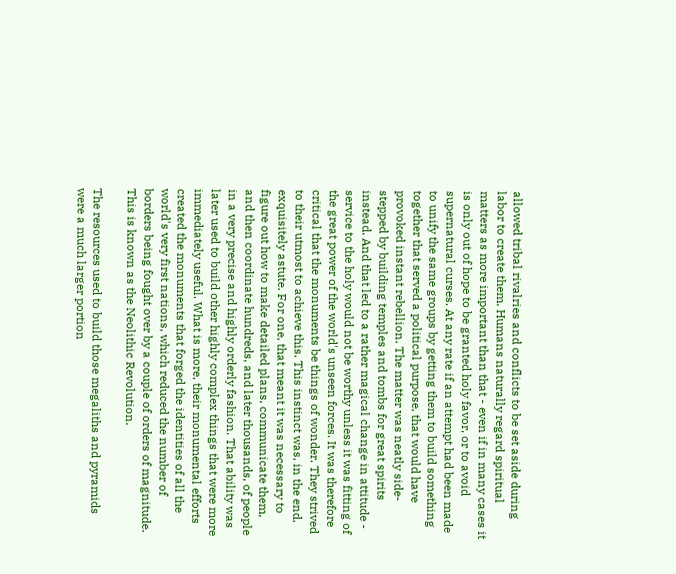allowed tribal rivalries and conflicts to be set aside during labor to create them. Humans naturally regard spiritual matters as more important than that - even if in many cases it is only out of hope to be granted holy favor, or to avoid supernatural curses. At any rate if an attempt had been made to unify the same groups by getting them to build something together that served a political purpose, that would have provoked instant rebellion. The matter was neatly side-stepped by building temples and tombs for great spirits instead. And that led to a rather magical change in attitude - service to the holy would not be worthy unless it was fitting of the great power of the world's unseen forces. It was therefore critical that the monuments be things of wonder. They strived to their utmost to achieve this. This instinct was, in the end, exquisitely astute. For one, that meant it was necessary to figure out how to make detailed plans, communicate them, and then coordinate hundreds, and later thousands, of people in a very precise and highly orderly fashion. That ability was later used to build other highly complex things that were more immediately useful. What is more, their monumental efforts created the monuments that forged the identities of all the world's very first nations, which reduced the number of borders being fought over by a couple of orders of magnitude. This is known as the Neolithic Revolution.

The resources used to build those megaliths and pyramids were a much larger portion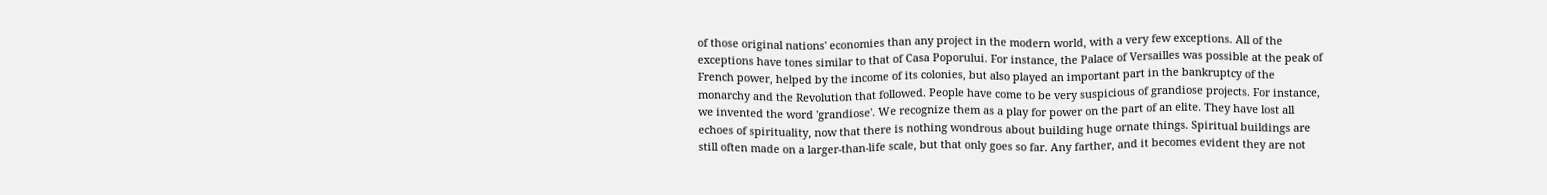of those original nations' economies than any project in the modern world, with a very few exceptions. All of the exceptions have tones similar to that of Casa Poporului. For instance, the Palace of Versailles was possible at the peak of French power, helped by the income of its colonies, but also played an important part in the bankruptcy of the monarchy and the Revolution that followed. People have come to be very suspicious of grandiose projects. For instance, we invented the word 'grandiose'. We recognize them as a play for power on the part of an elite. They have lost all echoes of spirituality, now that there is nothing wondrous about building huge ornate things. Spiritual buildings are still often made on a larger-than-life scale, but that only goes so far. Any farther, and it becomes evident they are not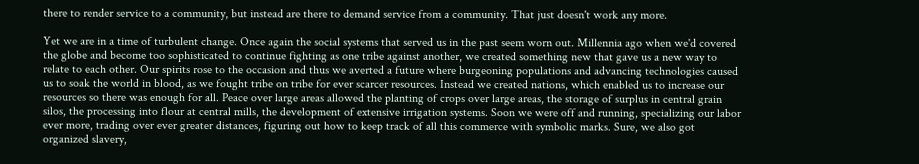there to render service to a community, but instead are there to demand service from a community. That just doesn't work any more.

Yet we are in a time of turbulent change. Once again the social systems that served us in the past seem worn out. Millennia ago when we'd covered the globe and become too sophisticated to continue fighting as one tribe against another, we created something new that gave us a new way to relate to each other. Our spirits rose to the occasion and thus we averted a future where burgeoning populations and advancing technologies caused us to soak the world in blood, as we fought tribe on tribe for ever scarcer resources. Instead we created nations, which enabled us to increase our resources so there was enough for all. Peace over large areas allowed the planting of crops over large areas, the storage of surplus in central grain silos, the processing into flour at central mills, the development of extensive irrigation systems. Soon we were off and running, specializing our labor ever more, trading over ever greater distances, figuring out how to keep track of all this commerce with symbolic marks. Sure, we also got organized slavery,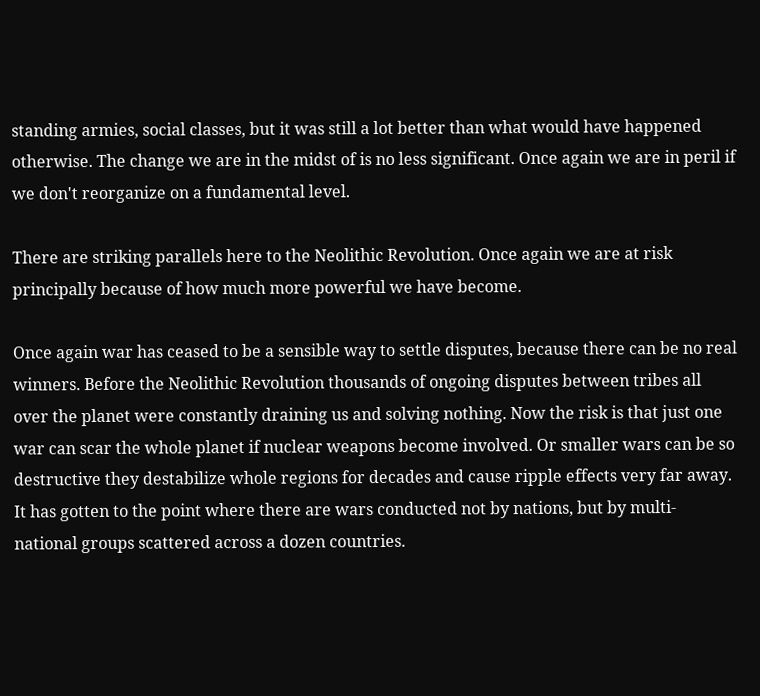standing armies, social classes, but it was still a lot better than what would have happened otherwise. The change we are in the midst of is no less significant. Once again we are in peril if we don't reorganize on a fundamental level.

There are striking parallels here to the Neolithic Revolution. Once again we are at risk principally because of how much more powerful we have become.

Once again war has ceased to be a sensible way to settle disputes, because there can be no real winners. Before the Neolithic Revolution thousands of ongoing disputes between tribes all over the planet were constantly draining us and solving nothing. Now the risk is that just one war can scar the whole planet if nuclear weapons become involved. Or smaller wars can be so destructive they destabilize whole regions for decades and cause ripple effects very far away. It has gotten to the point where there are wars conducted not by nations, but by multi-national groups scattered across a dozen countries.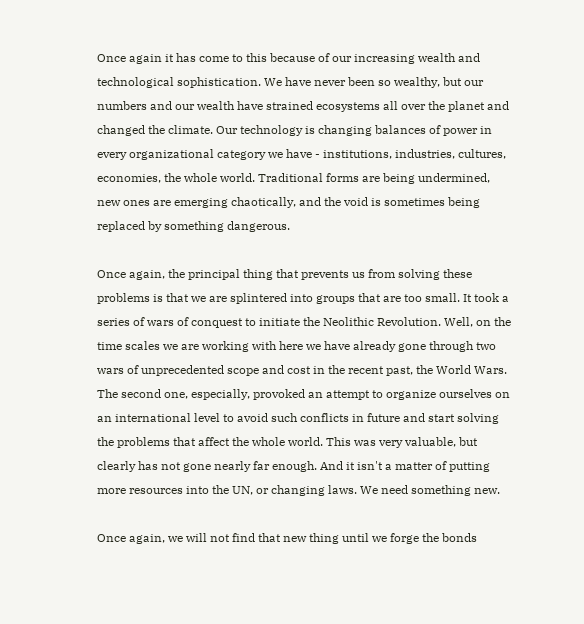Once again it has come to this because of our increasing wealth and technological sophistication. We have never been so wealthy, but our numbers and our wealth have strained ecosystems all over the planet and changed the climate. Our technology is changing balances of power in every organizational category we have - institutions, industries, cultures, economies, the whole world. Traditional forms are being undermined, new ones are emerging chaotically, and the void is sometimes being replaced by something dangerous.

Once again, the principal thing that prevents us from solving these problems is that we are splintered into groups that are too small. It took a series of wars of conquest to initiate the Neolithic Revolution. Well, on the time scales we are working with here we have already gone through two wars of unprecedented scope and cost in the recent past, the World Wars. The second one, especially, provoked an attempt to organize ourselves on an international level to avoid such conflicts in future and start solving the problems that affect the whole world. This was very valuable, but clearly has not gone nearly far enough. And it isn't a matter of putting more resources into the UN, or changing laws. We need something new.

Once again, we will not find that new thing until we forge the bonds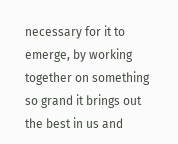necessary for it to emerge, by working together on something so grand it brings out the best in us and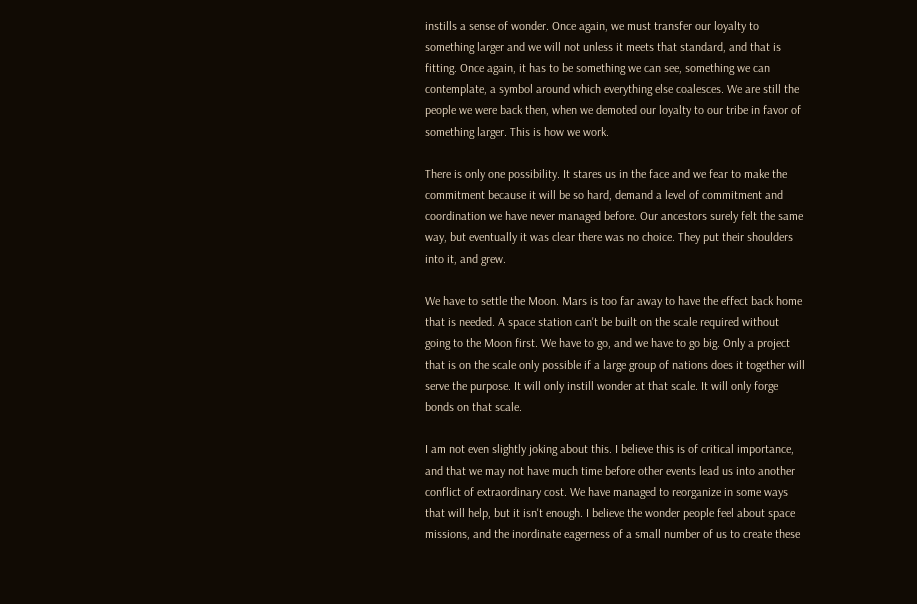instills a sense of wonder. Once again, we must transfer our loyalty to something larger and we will not unless it meets that standard, and that is fitting. Once again, it has to be something we can see, something we can contemplate, a symbol around which everything else coalesces. We are still the people we were back then, when we demoted our loyalty to our tribe in favor of something larger. This is how we work.

There is only one possibility. It stares us in the face and we fear to make the commitment because it will be so hard, demand a level of commitment and coordination we have never managed before. Our ancestors surely felt the same way, but eventually it was clear there was no choice. They put their shoulders into it, and grew.

We have to settle the Moon. Mars is too far away to have the effect back home that is needed. A space station can't be built on the scale required without going to the Moon first. We have to go, and we have to go big. Only a project that is on the scale only possible if a large group of nations does it together will serve the purpose. It will only instill wonder at that scale. It will only forge bonds on that scale.

I am not even slightly joking about this. I believe this is of critical importance, and that we may not have much time before other events lead us into another conflict of extraordinary cost. We have managed to reorganize in some ways that will help, but it isn't enough. I believe the wonder people feel about space missions, and the inordinate eagerness of a small number of us to create these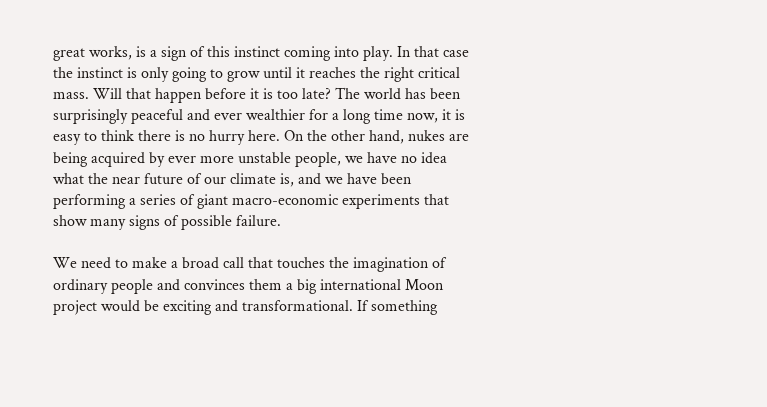great works, is a sign of this instinct coming into play. In that case the instinct is only going to grow until it reaches the right critical mass. Will that happen before it is too late? The world has been surprisingly peaceful and ever wealthier for a long time now, it is easy to think there is no hurry here. On the other hand, nukes are being acquired by ever more unstable people, we have no idea what the near future of our climate is, and we have been performing a series of giant macro-economic experiments that show many signs of possible failure.

We need to make a broad call that touches the imagination of ordinary people and convinces them a big international Moon project would be exciting and transformational. If something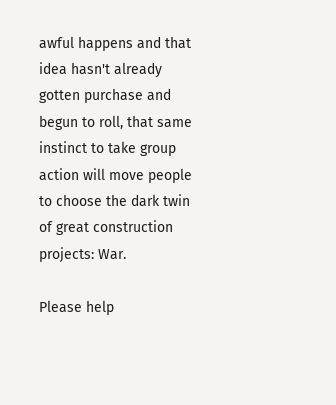awful happens and that idea hasn't already gotten purchase and begun to roll, that same instinct to take group action will move people to choose the dark twin of great construction projects: War.

Please help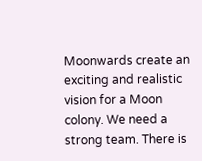Moonwards create an exciting and realistic vision for a Moon colony. We need a strong team. There is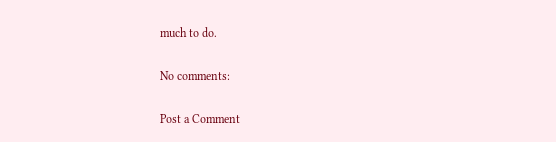much to do.

No comments:

Post a Comment